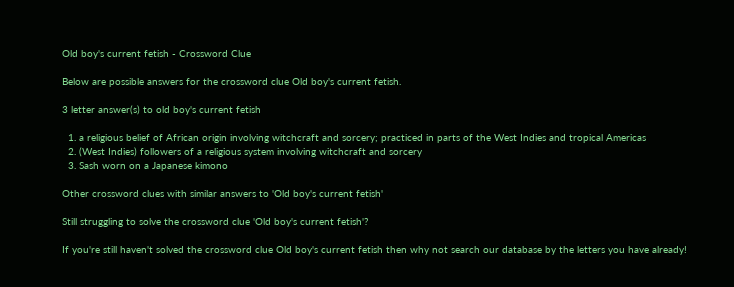Old boy's current fetish - Crossword Clue

Below are possible answers for the crossword clue Old boy's current fetish.

3 letter answer(s) to old boy's current fetish

  1. a religious belief of African origin involving witchcraft and sorcery; practiced in parts of the West Indies and tropical Americas
  2. (West Indies) followers of a religious system involving witchcraft and sorcery
  3. Sash worn on a Japanese kimono

Other crossword clues with similar answers to 'Old boy's current fetish'

Still struggling to solve the crossword clue 'Old boy's current fetish'?

If you're still haven't solved the crossword clue Old boy's current fetish then why not search our database by the letters you have already!